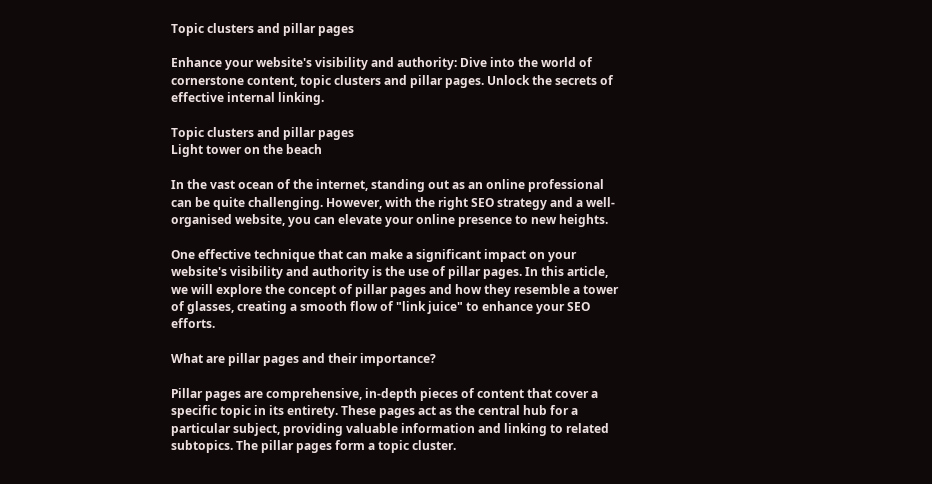Topic clusters and pillar pages

Enhance your website's visibility and authority: Dive into the world of cornerstone content, topic clusters and pillar pages. Unlock the secrets of effective internal linking.

Topic clusters and pillar pages
Light tower on the beach

In the vast ocean of the internet, standing out as an online professional can be quite challenging. However, with the right SEO strategy and a well-organised website, you can elevate your online presence to new heights.

One effective technique that can make a significant impact on your website's visibility and authority is the use of pillar pages. In this article, we will explore the concept of pillar pages and how they resemble a tower of glasses, creating a smooth flow of "link juice" to enhance your SEO efforts.

What are pillar pages and their importance?

Pillar pages are comprehensive, in-depth pieces of content that cover a specific topic in its entirety. These pages act as the central hub for a particular subject, providing valuable information and linking to related subtopics. The pillar pages form a topic cluster.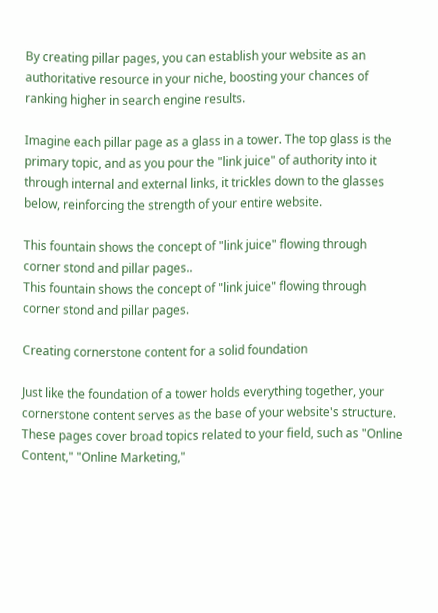By creating pillar pages, you can establish your website as an authoritative resource in your niche, boosting your chances of ranking higher in search engine results.

Imagine each pillar page as a glass in a tower. The top glass is the primary topic, and as you pour the "link juice" of authority into it through internal and external links, it trickles down to the glasses below, reinforcing the strength of your entire website.

This fountain shows the concept of "link juice" flowing through corner stond and pillar pages..
This fountain shows the concept of "link juice" flowing through corner stond and pillar pages.

Creating cornerstone content for a solid foundation

Just like the foundation of a tower holds everything together, your cornerstone content serves as the base of your website's structure. These pages cover broad topics related to your field, such as "Online Content," "Online Marketing,"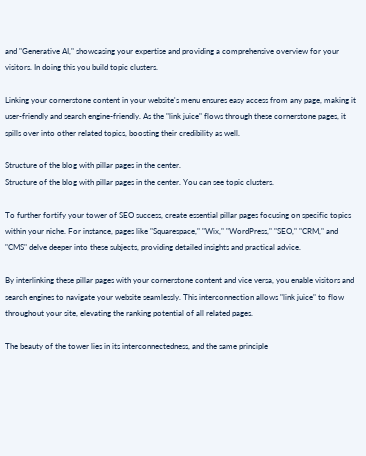and "Generative AI," showcasing your expertise and providing a comprehensive overview for your visitors. In doing this you build topic clusters.

Linking your cornerstone content in your website's menu ensures easy access from any page, making it user-friendly and search engine-friendly. As the "link juice" flows through these cornerstone pages, it spills over into other related topics, boosting their credibility as well.

Structure of the blog with pillar pages in the center.
Structure of the blog with pillar pages in the center. You can see topic clusters.

To further fortify your tower of SEO success, create essential pillar pages focusing on specific topics within your niche. For instance, pages like "Squarespace," "Wix," "WordPress," "SEO," "CRM," and "CMS" delve deeper into these subjects, providing detailed insights and practical advice.

By interlinking these pillar pages with your cornerstone content and vice versa, you enable visitors and search engines to navigate your website seamlessly. This interconnection allows "link juice" to flow throughout your site, elevating the ranking potential of all related pages.

The beauty of the tower lies in its interconnectedness, and the same principle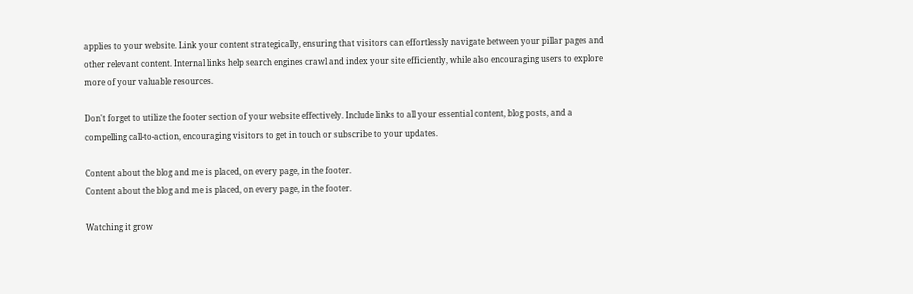applies to your website. Link your content strategically, ensuring that visitors can effortlessly navigate between your pillar pages and other relevant content. Internal links help search engines crawl and index your site efficiently, while also encouraging users to explore more of your valuable resources.

Don't forget to utilize the footer section of your website effectively. Include links to all your essential content, blog posts, and a compelling call-to-action, encouraging visitors to get in touch or subscribe to your updates.

Content about the blog and me is placed, on every page, in the footer.
Content about the blog and me is placed, on every page, in the footer.

Watching it grow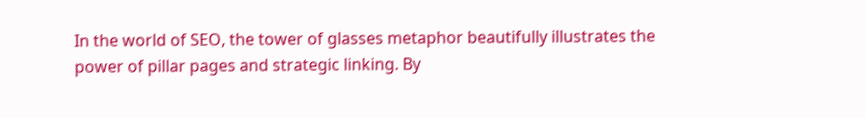In the world of SEO, the tower of glasses metaphor beautifully illustrates the power of pillar pages and strategic linking. By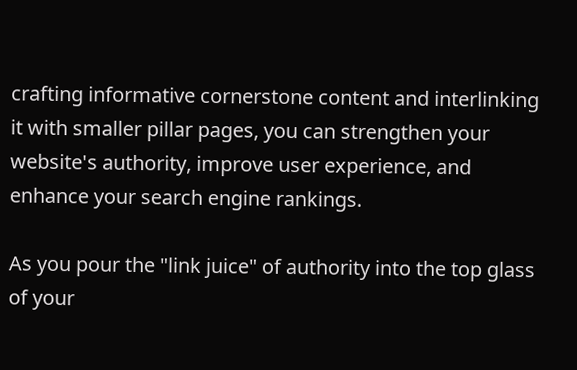crafting informative cornerstone content and interlinking it with smaller pillar pages, you can strengthen your website's authority, improve user experience, and enhance your search engine rankings.

As you pour the "link juice" of authority into the top glass of your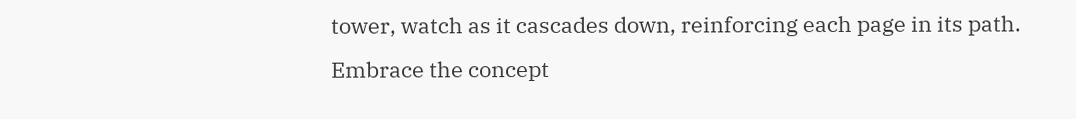tower, watch as it cascades down, reinforcing each page in its path. Embrace the concept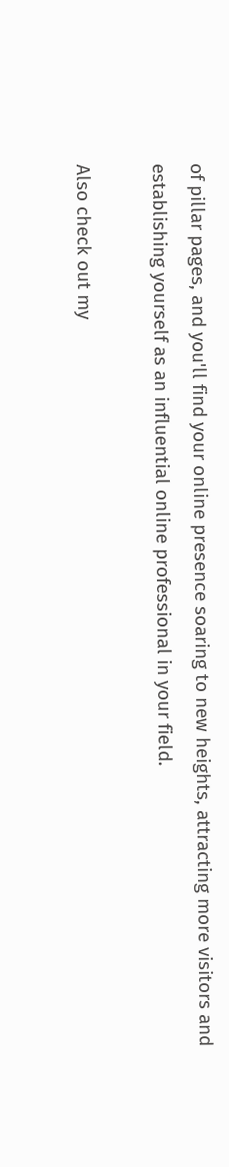of pillar pages, and you'll find your online presence soaring to new heights, attracting more visitors and establishing yourself as an influential online professional in your field.

Also check out my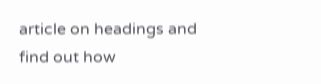article on headings and find out how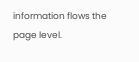information flows the page level.